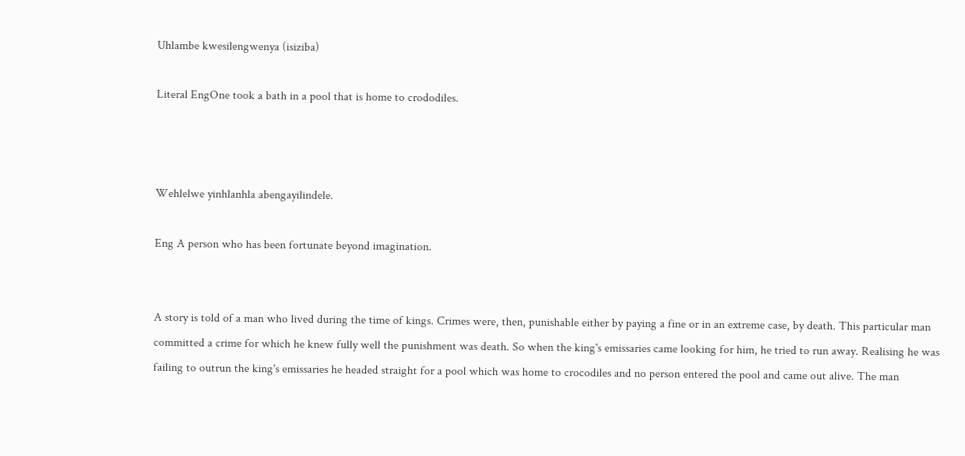Uhlambe kwesilengwenya (isiziba)

Literal EngOne took a bath in a pool that is home to crododiles.



Wehlelwe yinhlanhla abengayilindele.

Eng A person who has been fortunate beyond imagination.


A story is told of a man who lived during the time of kings. Crimes were, then, punishable either by paying a fine or in an extreme case, by death. This particular man committed a crime for which he knew fully well the punishment was death. So when the king's emissaries came looking for him, he tried to run away. Realising he was failing to outrun the king's emissaries he headed straight for a pool which was home to crocodiles and no person entered the pool and came out alive. The man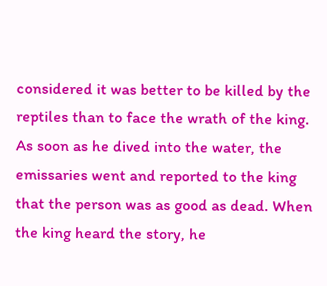considered it was better to be killed by the reptiles than to face the wrath of the king. As soon as he dived into the water, the emissaries went and reported to the king that the person was as good as dead. When the king heard the story, he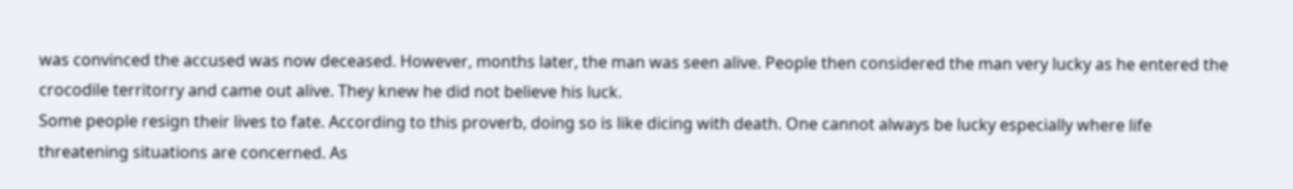was convinced the accused was now deceased. However, months later, the man was seen alive. People then considered the man very lucky as he entered the crocodile territorry and came out alive. They knew he did not believe his luck.
Some people resign their lives to fate. According to this proverb, doing so is like dicing with death. One cannot always be lucky especially where life threatening situations are concerned. As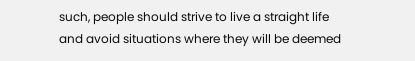such, people should strive to live a straight life and avoid situations where they will be deemed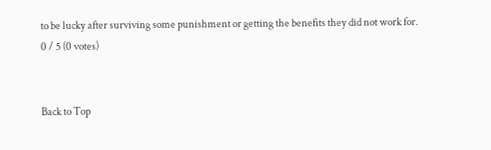to be lucky after surviving some punishment or getting the benefits they did not work for.
0 / 5 (0 votes)


Back to Top